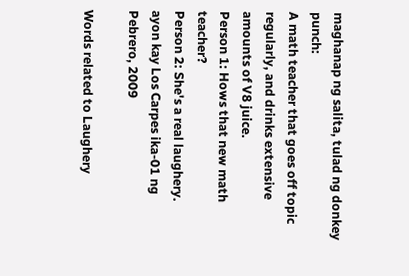maghanap ng salita, tulad ng donkey punch:
A math teacher that goes off topic regularly, and drinks extensive amounts of V8 juice.
Person 1: Hows that new math teacher?
Person 2: She's a real laughery.
ayon kay Los Carpes ika-01 ng Pebrero, 2009

Words related to Laughery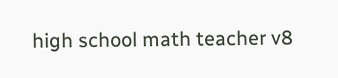high school math teacher v8